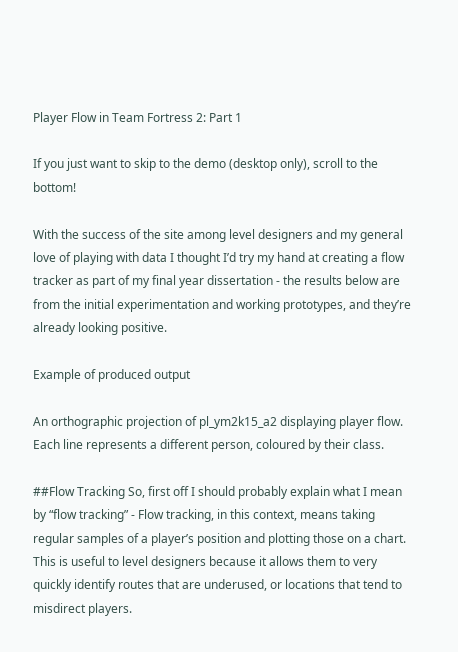Player Flow in Team Fortress 2: Part 1

If you just want to skip to the demo (desktop only), scroll to the bottom!

With the success of the site among level designers and my general love of playing with data I thought I’d try my hand at creating a flow tracker as part of my final year dissertation - the results below are from the initial experimentation and working prototypes, and they’re already looking positive.

Example of produced output

An orthographic projection of pl_ym2k15_a2 displaying player flow. Each line represents a different person, coloured by their class.

##Flow Tracking So, first off I should probably explain what I mean by “flow tracking” - Flow tracking, in this context, means taking regular samples of a player’s position and plotting those on a chart. This is useful to level designers because it allows them to very quickly identify routes that are underused, or locations that tend to misdirect players.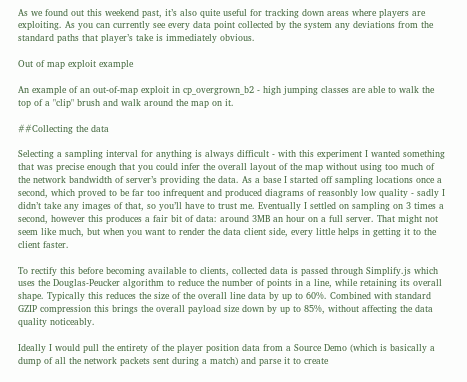As we found out this weekend past, it’s also quite useful for tracking down areas where players are exploiting. As you can currently see every data point collected by the system any deviations from the standard paths that player’s take is immediately obvious.

Out of map exploit example

An example of an out-of-map exploit in cp_overgrown_b2 - high jumping classes are able to walk the top of a "clip" brush and walk around the map on it.

##Collecting the data

Selecting a sampling interval for anything is always difficult - with this experiment I wanted something that was precise enough that you could infer the overall layout of the map without using too much of the network bandwidth of server’s providing the data. As a base I started off sampling locations once a second, which proved to be far too infrequent and produced diagrams of reasonbly low quality - sadly I didn’t take any images of that, so you’ll have to trust me. Eventually I settled on sampling on 3 times a second, however this produces a fair bit of data: around 3MB an hour on a full server. That might not seem like much, but when you want to render the data client side, every little helps in getting it to the client faster.

To rectify this before becoming available to clients, collected data is passed through Simplify.js which uses the Douglas-Peucker algorithm to reduce the number of points in a line, while retaining its overall shape. Typically this reduces the size of the overall line data by up to 60%. Combined with standard GZIP compression this brings the overall payload size down by up to 85%, without affecting the data quality noticeably.

Ideally I would pull the entirety of the player position data from a Source Demo (which is basically a dump of all the network packets sent during a match) and parse it to create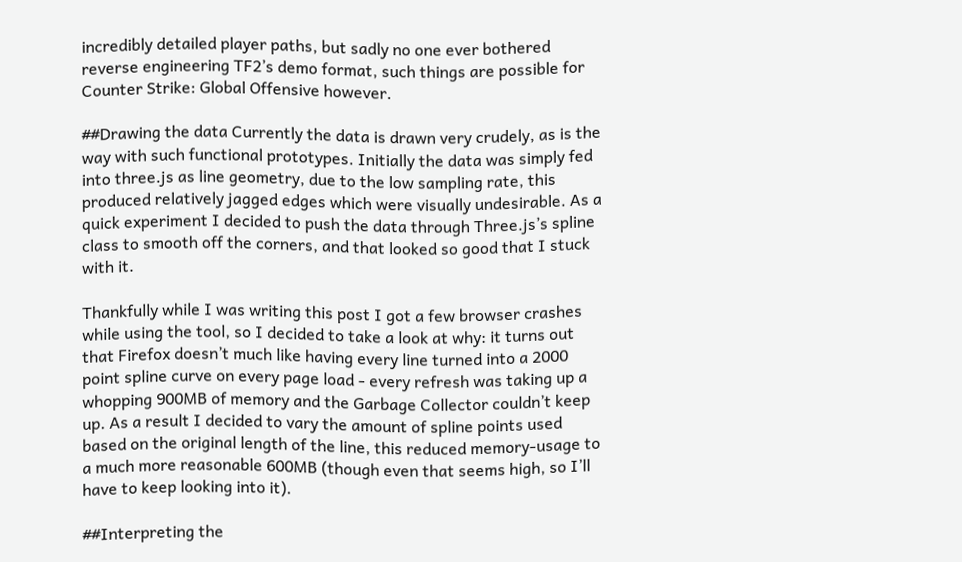incredibly detailed player paths, but sadly no one ever bothered reverse engineering TF2’s demo format, such things are possible for Counter Strike: Global Offensive however.

##Drawing the data Currently the data is drawn very crudely, as is the way with such functional prototypes. Initially the data was simply fed into three.js as line geometry, due to the low sampling rate, this produced relatively jagged edges which were visually undesirable. As a quick experiment I decided to push the data through Three.js’s spline class to smooth off the corners, and that looked so good that I stuck with it.

Thankfully while I was writing this post I got a few browser crashes while using the tool, so I decided to take a look at why: it turns out that Firefox doesn’t much like having every line turned into a 2000 point spline curve on every page load - every refresh was taking up a whopping 900MB of memory and the Garbage Collector couldn’t keep up. As a result I decided to vary the amount of spline points used based on the original length of the line, this reduced memory-usage to a much more reasonable 600MB (though even that seems high, so I’ll have to keep looking into it).

##Interpreting the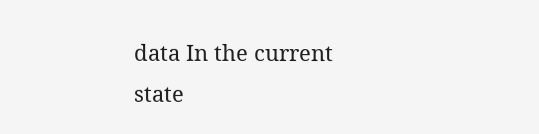data In the current state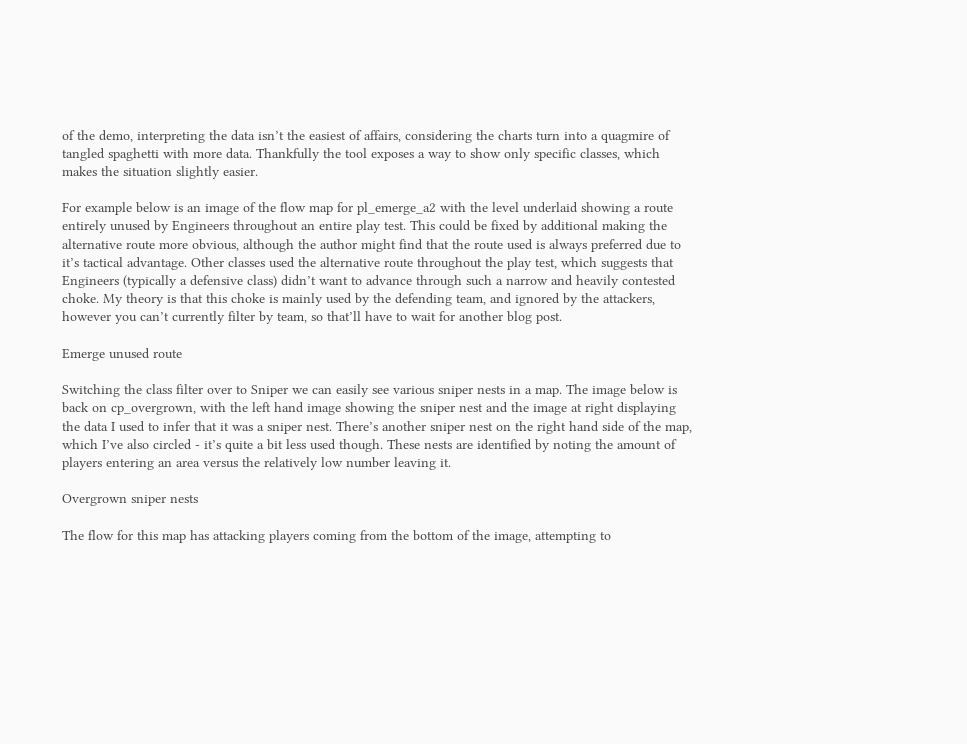of the demo, interpreting the data isn’t the easiest of affairs, considering the charts turn into a quagmire of tangled spaghetti with more data. Thankfully the tool exposes a way to show only specific classes, which makes the situation slightly easier.

For example below is an image of the flow map for pl_emerge_a2 with the level underlaid showing a route entirely unused by Engineers throughout an entire play test. This could be fixed by additional making the alternative route more obvious, although the author might find that the route used is always preferred due to it’s tactical advantage. Other classes used the alternative route throughout the play test, which suggests that Engineers (typically a defensive class) didn’t want to advance through such a narrow and heavily contested choke. My theory is that this choke is mainly used by the defending team, and ignored by the attackers, however you can’t currently filter by team, so that’ll have to wait for another blog post.

Emerge unused route

Switching the class filter over to Sniper we can easily see various sniper nests in a map. The image below is back on cp_overgrown, with the left hand image showing the sniper nest and the image at right displaying the data I used to infer that it was a sniper nest. There’s another sniper nest on the right hand side of the map, which I’ve also circled - it’s quite a bit less used though. These nests are identified by noting the amount of players entering an area versus the relatively low number leaving it.

Overgrown sniper nests

The flow for this map has attacking players coming from the bottom of the image, attempting to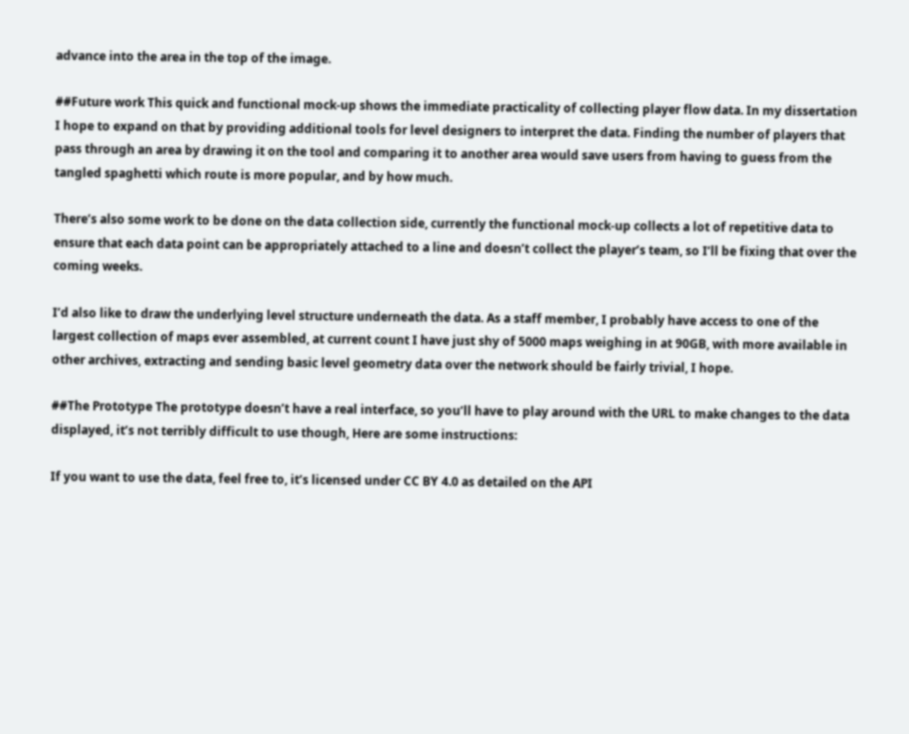advance into the area in the top of the image.

##Future work This quick and functional mock-up shows the immediate practicality of collecting player flow data. In my dissertation I hope to expand on that by providing additional tools for level designers to interpret the data. Finding the number of players that pass through an area by drawing it on the tool and comparing it to another area would save users from having to guess from the tangled spaghetti which route is more popular, and by how much.

There’s also some work to be done on the data collection side, currently the functional mock-up collects a lot of repetitive data to ensure that each data point can be appropriately attached to a line and doesn’t collect the player’s team, so I’ll be fixing that over the coming weeks.

I’d also like to draw the underlying level structure underneath the data. As a staff member, I probably have access to one of the largest collection of maps ever assembled, at current count I have just shy of 5000 maps weighing in at 90GB, with more available in other archives, extracting and sending basic level geometry data over the network should be fairly trivial, I hope.

##The Prototype The prototype doesn’t have a real interface, so you’ll have to play around with the URL to make changes to the data displayed, it’s not terribly difficult to use though, Here are some instructions:

If you want to use the data, feel free to, it’s licensed under CC BY 4.0 as detailed on the API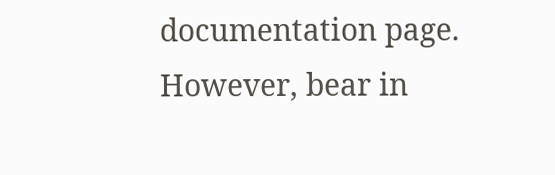documentation page. However, bear in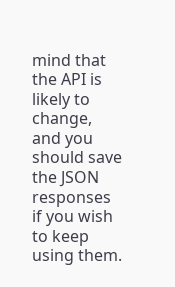mind that the API is likely to change, and you should save the JSON responses if you wish to keep using them.